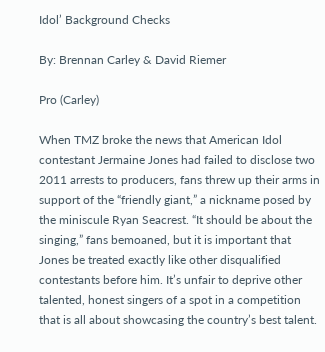Idol’ Background Checks

By: Brennan Carley & David Riemer

Pro (Carley)

When TMZ broke the news that American Idol contestant Jermaine Jones had failed to disclose two 2011 arrests to producers, fans threw up their arms in support of the “friendly giant,” a nickname posed by the miniscule Ryan Seacrest. “It should be about the singing,” fans bemoaned, but it is important that Jones be treated exactly like other disqualified contestants before him. It’s unfair to deprive other talented, honest singers of a spot in a competition that is all about showcasing the country’s best talent.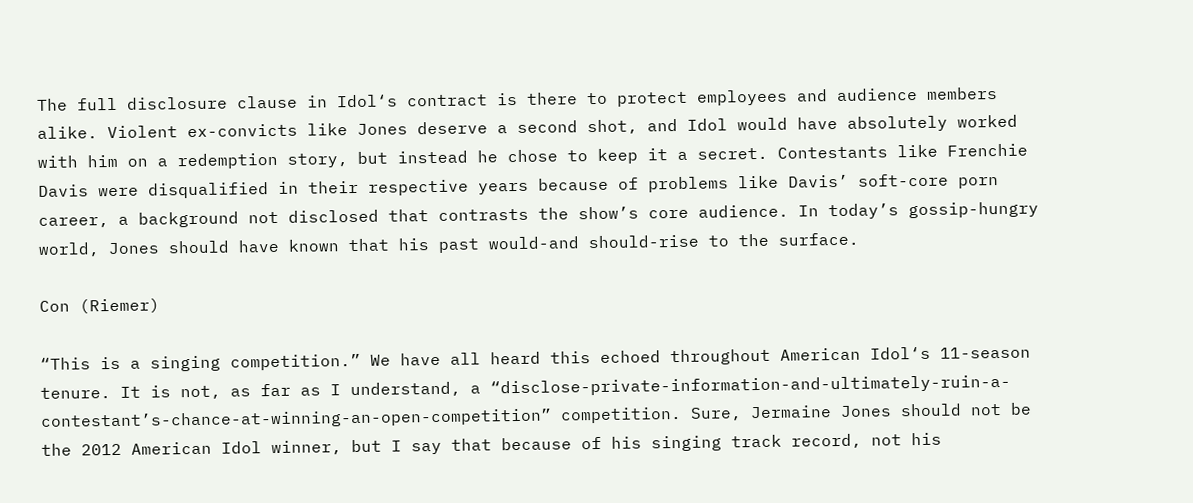The full disclosure clause in Idol‘s contract is there to protect employees and audience members alike. Violent ex-convicts like Jones deserve a second shot, and Idol would have absolutely worked with him on a redemption story, but instead he chose to keep it a secret. Contestants like Frenchie Davis were disqualified in their respective years because of problems like Davis’ soft-core porn career, a background not disclosed that contrasts the show’s core audience. In today’s gossip-hungry world, Jones should have known that his past would-and should-rise to the surface.

Con (Riemer)

“This is a singing competition.” We have all heard this echoed throughout American Idol‘s 11-season tenure. It is not, as far as I understand, a “disclose-private-information-and-ultimately-ruin-a-contestant’s-chance-at-winning-an-open-competition” competition. Sure, Jermaine Jones should not be the 2012 American Idol winner, but I say that because of his singing track record, not his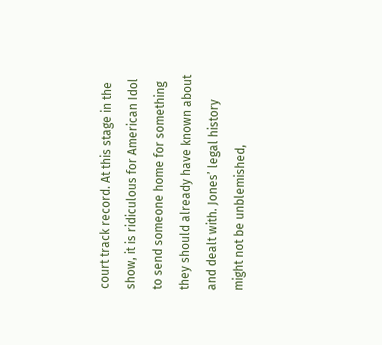court track record. At this stage in the show, it is ridiculous for American Idol to send someone home for something they should already have known about and dealt with. Jones’ legal history might not be unblemished,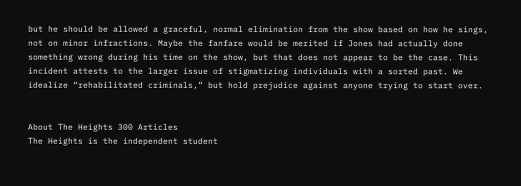but he should be allowed a graceful, normal elimination from the show based on how he sings, not on minor infractions. Maybe the fanfare would be merited if Jones had actually done something wrong during his time on the show, but that does not appear to be the case. This incident attests to the larger issue of stigmatizing individuals with a sorted past. We idealize “rehabilitated criminals,” but hold prejudice against anyone trying to start over.


About The Heights 300 Articles
The Heights is the independent student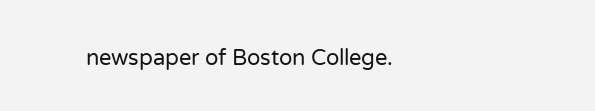newspaper of Boston College.